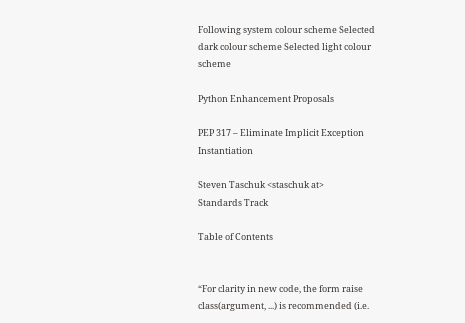Following system colour scheme Selected dark colour scheme Selected light colour scheme

Python Enhancement Proposals

PEP 317 – Eliminate Implicit Exception Instantiation

Steven Taschuk <staschuk at>
Standards Track

Table of Contents


“For clarity in new code, the form raise class(argument, ...) is recommended (i.e.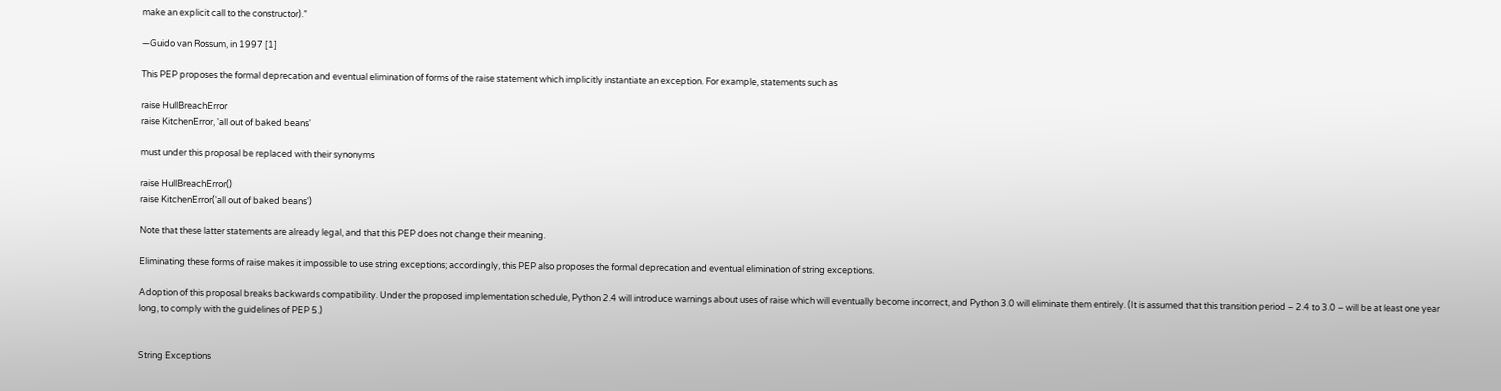make an explicit call to the constructor).”

—Guido van Rossum, in 1997 [1]

This PEP proposes the formal deprecation and eventual elimination of forms of the raise statement which implicitly instantiate an exception. For example, statements such as

raise HullBreachError
raise KitchenError, 'all out of baked beans'

must under this proposal be replaced with their synonyms

raise HullBreachError()
raise KitchenError('all out of baked beans')

Note that these latter statements are already legal, and that this PEP does not change their meaning.

Eliminating these forms of raise makes it impossible to use string exceptions; accordingly, this PEP also proposes the formal deprecation and eventual elimination of string exceptions.

Adoption of this proposal breaks backwards compatibility. Under the proposed implementation schedule, Python 2.4 will introduce warnings about uses of raise which will eventually become incorrect, and Python 3.0 will eliminate them entirely. (It is assumed that this transition period – 2.4 to 3.0 – will be at least one year long, to comply with the guidelines of PEP 5.)


String Exceptions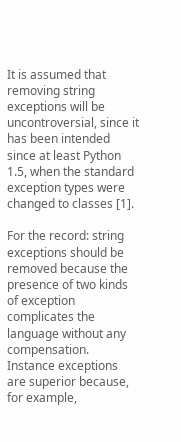It is assumed that removing string exceptions will be uncontroversial, since it has been intended since at least Python 1.5, when the standard exception types were changed to classes [1].

For the record: string exceptions should be removed because the presence of two kinds of exception complicates the language without any compensation. Instance exceptions are superior because, for example,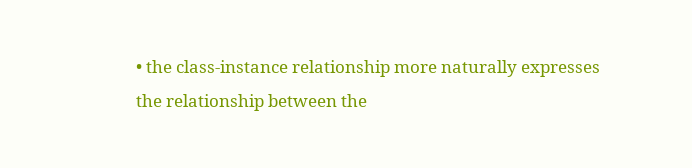• the class-instance relationship more naturally expresses the relationship between the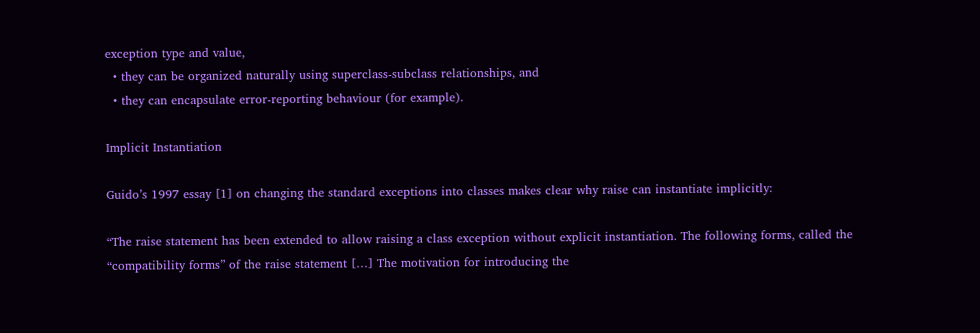exception type and value,
  • they can be organized naturally using superclass-subclass relationships, and
  • they can encapsulate error-reporting behaviour (for example).

Implicit Instantiation

Guido’s 1997 essay [1] on changing the standard exceptions into classes makes clear why raise can instantiate implicitly:

“The raise statement has been extended to allow raising a class exception without explicit instantiation. The following forms, called the “compatibility forms” of the raise statement […] The motivation for introducing the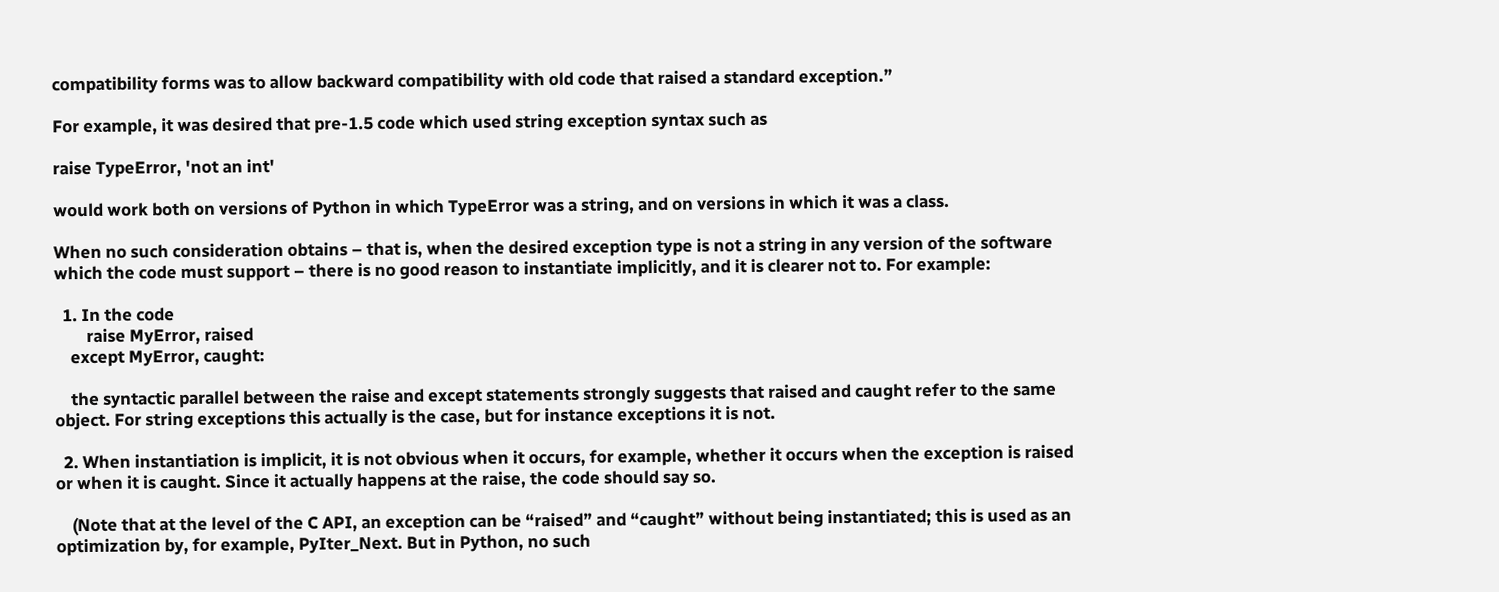compatibility forms was to allow backward compatibility with old code that raised a standard exception.”

For example, it was desired that pre-1.5 code which used string exception syntax such as

raise TypeError, 'not an int'

would work both on versions of Python in which TypeError was a string, and on versions in which it was a class.

When no such consideration obtains – that is, when the desired exception type is not a string in any version of the software which the code must support – there is no good reason to instantiate implicitly, and it is clearer not to. For example:

  1. In the code
        raise MyError, raised
    except MyError, caught:

    the syntactic parallel between the raise and except statements strongly suggests that raised and caught refer to the same object. For string exceptions this actually is the case, but for instance exceptions it is not.

  2. When instantiation is implicit, it is not obvious when it occurs, for example, whether it occurs when the exception is raised or when it is caught. Since it actually happens at the raise, the code should say so.

    (Note that at the level of the C API, an exception can be “raised” and “caught” without being instantiated; this is used as an optimization by, for example, PyIter_Next. But in Python, no such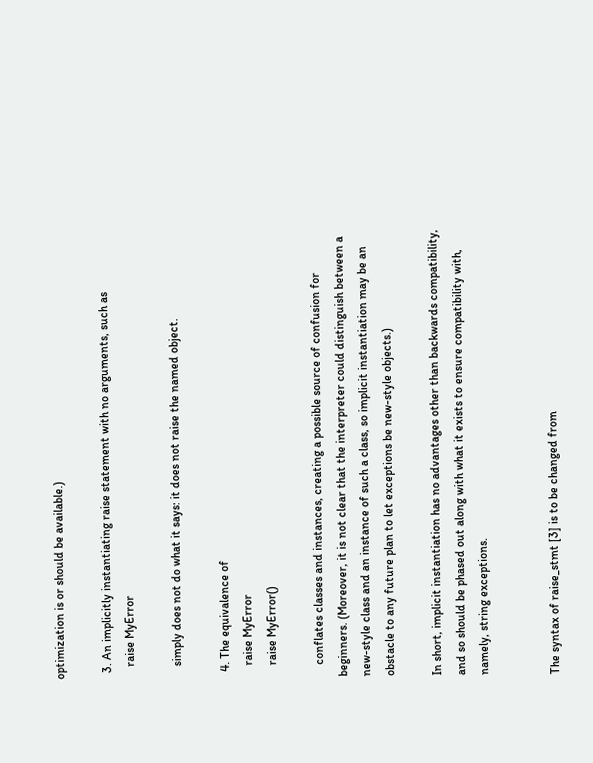optimization is or should be available.)

  3. An implicitly instantiating raise statement with no arguments, such as
    raise MyError

    simply does not do what it says: it does not raise the named object.

  4. The equivalence of
    raise MyError
    raise MyError()

    conflates classes and instances, creating a possible source of confusion for beginners. (Moreover, it is not clear that the interpreter could distinguish between a new-style class and an instance of such a class, so implicit instantiation may be an obstacle to any future plan to let exceptions be new-style objects.)

In short, implicit instantiation has no advantages other than backwards compatibility, and so should be phased out along with what it exists to ensure compatibility with, namely, string exceptions.


The syntax of raise_stmt [3] is to be changed from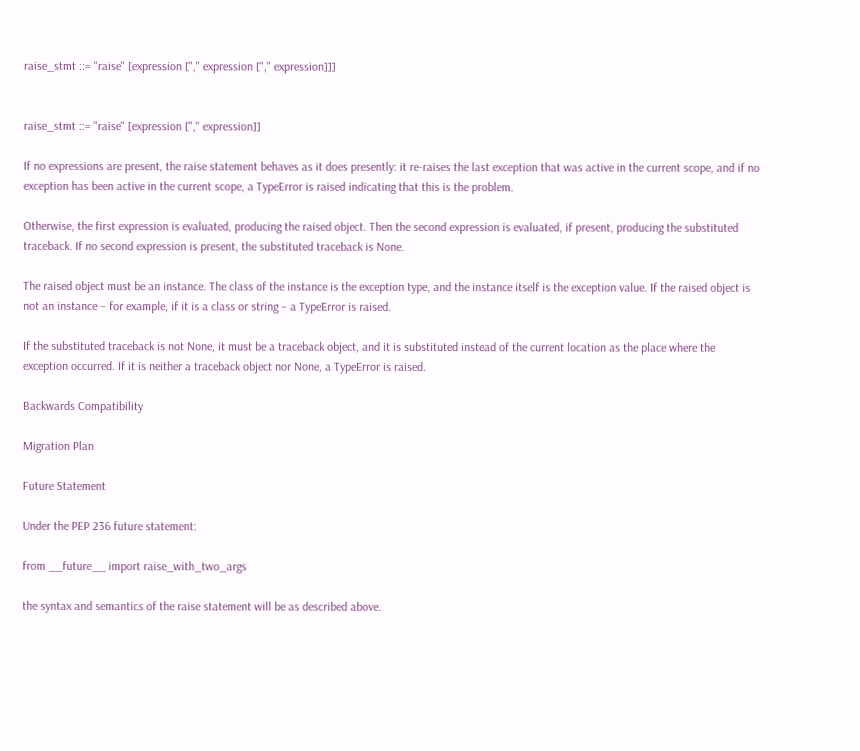raise_stmt ::= "raise" [expression ["," expression ["," expression]]]


raise_stmt ::= "raise" [expression ["," expression]]

If no expressions are present, the raise statement behaves as it does presently: it re-raises the last exception that was active in the current scope, and if no exception has been active in the current scope, a TypeError is raised indicating that this is the problem.

Otherwise, the first expression is evaluated, producing the raised object. Then the second expression is evaluated, if present, producing the substituted traceback. If no second expression is present, the substituted traceback is None.

The raised object must be an instance. The class of the instance is the exception type, and the instance itself is the exception value. If the raised object is not an instance – for example, if it is a class or string – a TypeError is raised.

If the substituted traceback is not None, it must be a traceback object, and it is substituted instead of the current location as the place where the exception occurred. If it is neither a traceback object nor None, a TypeError is raised.

Backwards Compatibility

Migration Plan

Future Statement

Under the PEP 236 future statement:

from __future__ import raise_with_two_args

the syntax and semantics of the raise statement will be as described above.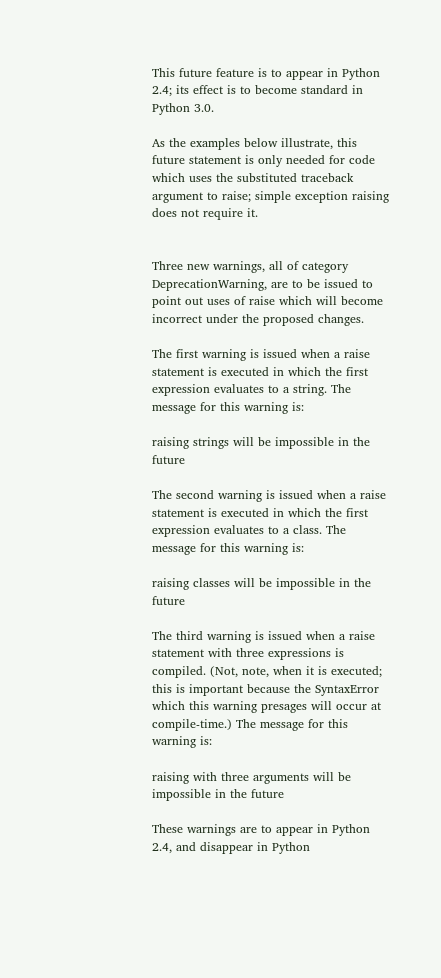This future feature is to appear in Python 2.4; its effect is to become standard in Python 3.0.

As the examples below illustrate, this future statement is only needed for code which uses the substituted traceback argument to raise; simple exception raising does not require it.


Three new warnings, all of category DeprecationWarning, are to be issued to point out uses of raise which will become incorrect under the proposed changes.

The first warning is issued when a raise statement is executed in which the first expression evaluates to a string. The message for this warning is:

raising strings will be impossible in the future

The second warning is issued when a raise statement is executed in which the first expression evaluates to a class. The message for this warning is:

raising classes will be impossible in the future

The third warning is issued when a raise statement with three expressions is compiled. (Not, note, when it is executed; this is important because the SyntaxError which this warning presages will occur at compile-time.) The message for this warning is:

raising with three arguments will be impossible in the future

These warnings are to appear in Python 2.4, and disappear in Python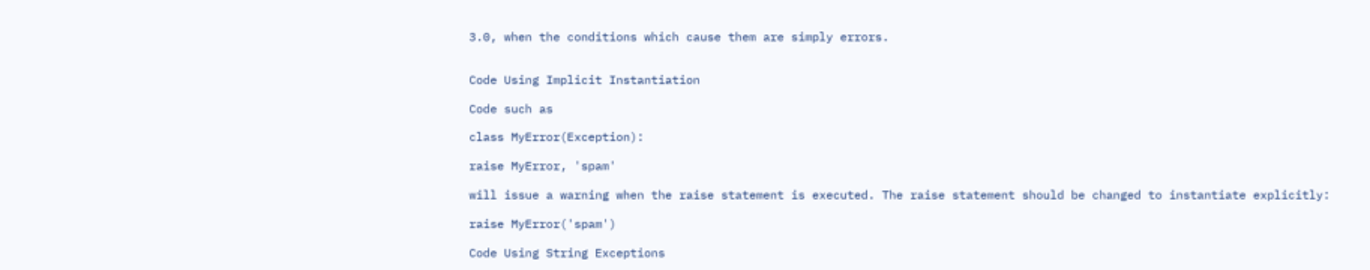3.0, when the conditions which cause them are simply errors.


Code Using Implicit Instantiation

Code such as

class MyError(Exception):

raise MyError, 'spam'

will issue a warning when the raise statement is executed. The raise statement should be changed to instantiate explicitly:

raise MyError('spam')

Code Using String Exceptions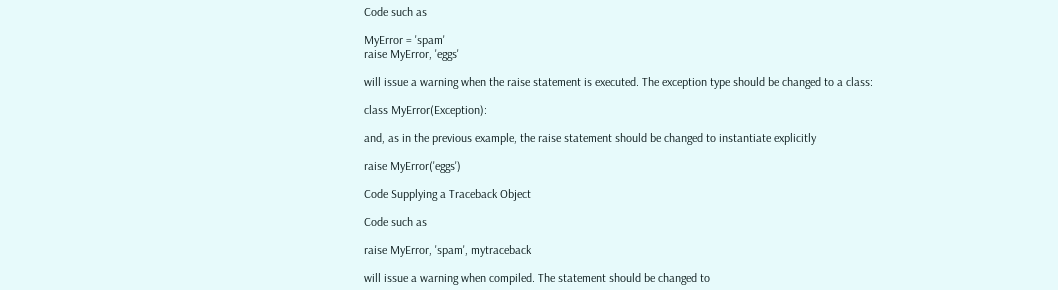Code such as

MyError = 'spam'
raise MyError, 'eggs'

will issue a warning when the raise statement is executed. The exception type should be changed to a class:

class MyError(Exception):

and, as in the previous example, the raise statement should be changed to instantiate explicitly

raise MyError('eggs')

Code Supplying a Traceback Object

Code such as

raise MyError, 'spam', mytraceback

will issue a warning when compiled. The statement should be changed to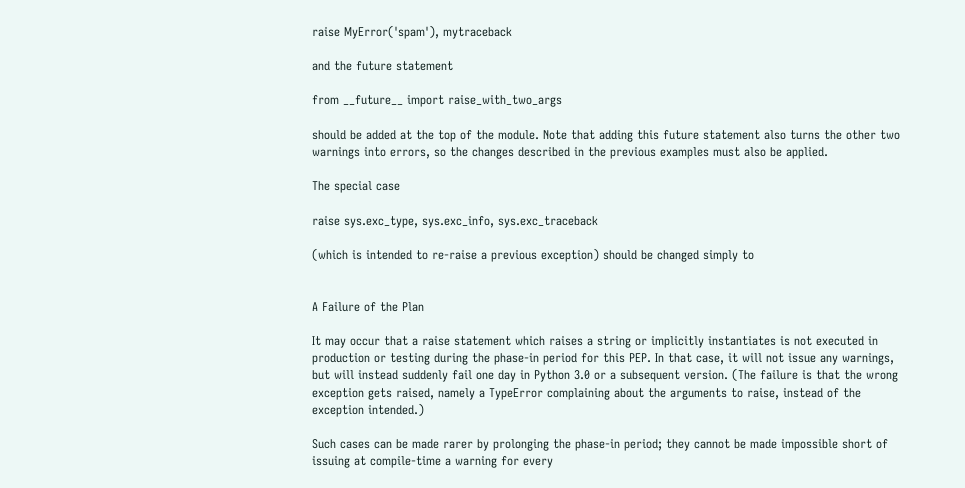raise MyError('spam'), mytraceback

and the future statement

from __future__ import raise_with_two_args

should be added at the top of the module. Note that adding this future statement also turns the other two warnings into errors, so the changes described in the previous examples must also be applied.

The special case

raise sys.exc_type, sys.exc_info, sys.exc_traceback

(which is intended to re-raise a previous exception) should be changed simply to


A Failure of the Plan

It may occur that a raise statement which raises a string or implicitly instantiates is not executed in production or testing during the phase-in period for this PEP. In that case, it will not issue any warnings, but will instead suddenly fail one day in Python 3.0 or a subsequent version. (The failure is that the wrong exception gets raised, namely a TypeError complaining about the arguments to raise, instead of the exception intended.)

Such cases can be made rarer by prolonging the phase-in period; they cannot be made impossible short of issuing at compile-time a warning for every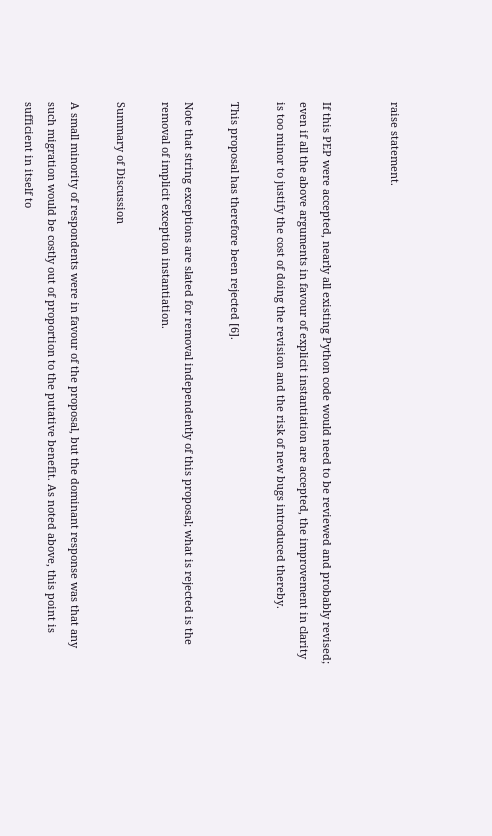raise statement.


If this PEP were accepted, nearly all existing Python code would need to be reviewed and probably revised; even if all the above arguments in favour of explicit instantiation are accepted, the improvement in clarity is too minor to justify the cost of doing the revision and the risk of new bugs introduced thereby.

This proposal has therefore been rejected [6].

Note that string exceptions are slated for removal independently of this proposal; what is rejected is the removal of implicit exception instantiation.

Summary of Discussion

A small minority of respondents were in favour of the proposal, but the dominant response was that any such migration would be costly out of proportion to the putative benefit. As noted above, this point is sufficient in itself to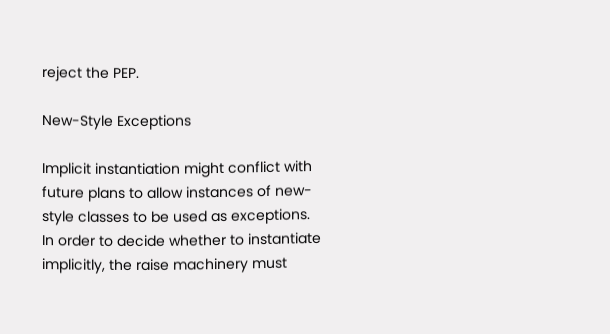reject the PEP.

New-Style Exceptions

Implicit instantiation might conflict with future plans to allow instances of new-style classes to be used as exceptions. In order to decide whether to instantiate implicitly, the raise machinery must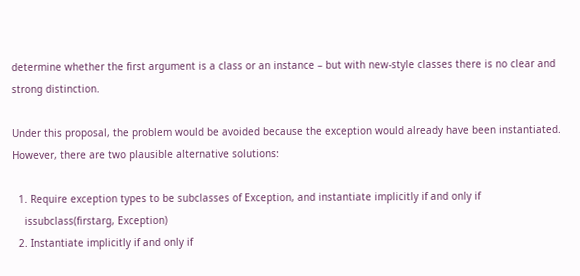determine whether the first argument is a class or an instance – but with new-style classes there is no clear and strong distinction.

Under this proposal, the problem would be avoided because the exception would already have been instantiated. However, there are two plausible alternative solutions:

  1. Require exception types to be subclasses of Exception, and instantiate implicitly if and only if
    issubclass(firstarg, Exception)
  2. Instantiate implicitly if and only if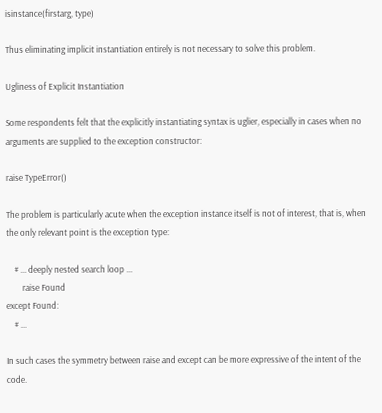isinstance(firstarg, type)

Thus eliminating implicit instantiation entirely is not necessary to solve this problem.

Ugliness of Explicit Instantiation

Some respondents felt that the explicitly instantiating syntax is uglier, especially in cases when no arguments are supplied to the exception constructor:

raise TypeError()

The problem is particularly acute when the exception instance itself is not of interest, that is, when the only relevant point is the exception type:

    # ... deeply nested search loop ...
        raise Found
except Found:
    # ...

In such cases the symmetry between raise and except can be more expressive of the intent of the code.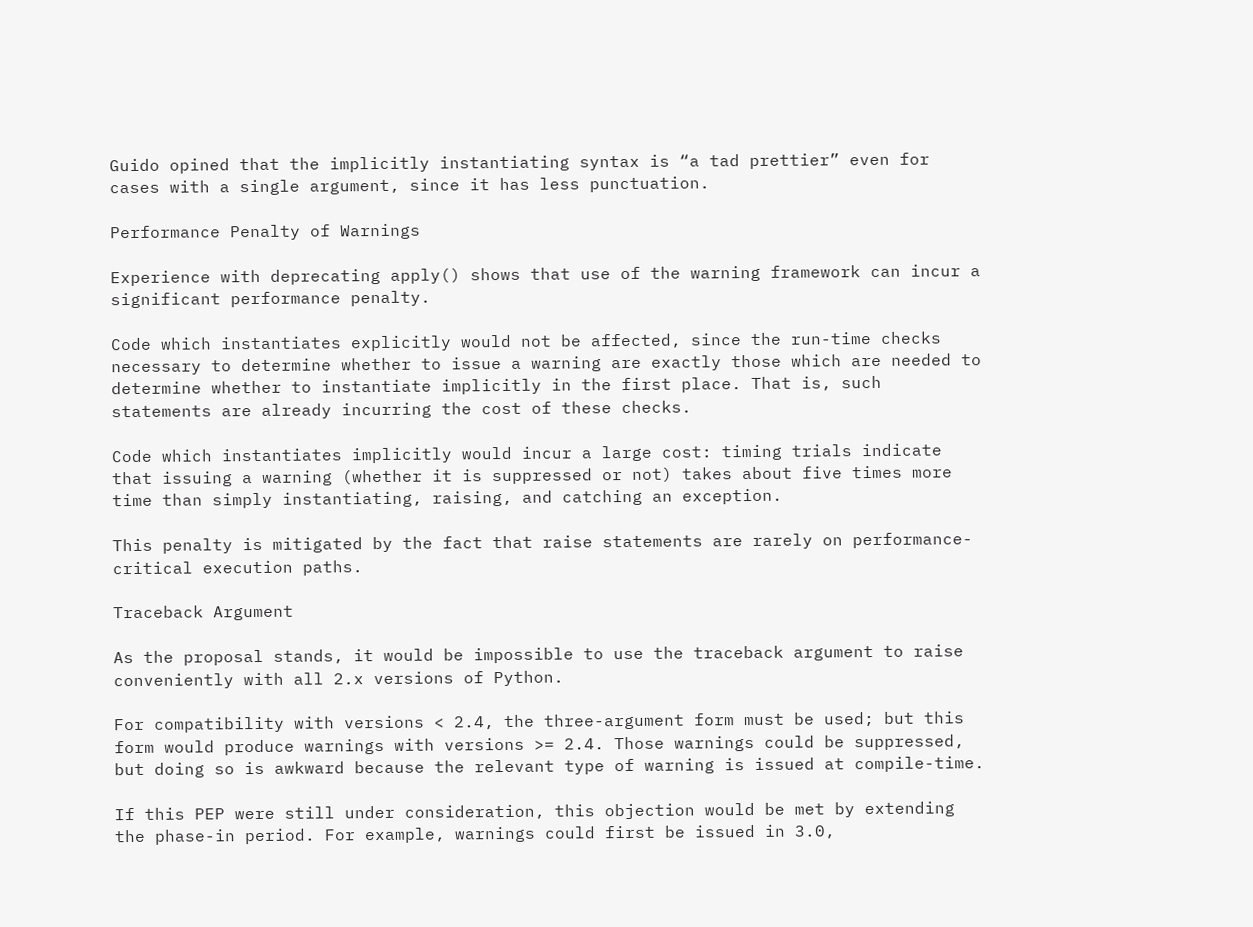Guido opined that the implicitly instantiating syntax is “a tad prettier” even for cases with a single argument, since it has less punctuation.

Performance Penalty of Warnings

Experience with deprecating apply() shows that use of the warning framework can incur a significant performance penalty.

Code which instantiates explicitly would not be affected, since the run-time checks necessary to determine whether to issue a warning are exactly those which are needed to determine whether to instantiate implicitly in the first place. That is, such statements are already incurring the cost of these checks.

Code which instantiates implicitly would incur a large cost: timing trials indicate that issuing a warning (whether it is suppressed or not) takes about five times more time than simply instantiating, raising, and catching an exception.

This penalty is mitigated by the fact that raise statements are rarely on performance-critical execution paths.

Traceback Argument

As the proposal stands, it would be impossible to use the traceback argument to raise conveniently with all 2.x versions of Python.

For compatibility with versions < 2.4, the three-argument form must be used; but this form would produce warnings with versions >= 2.4. Those warnings could be suppressed, but doing so is awkward because the relevant type of warning is issued at compile-time.

If this PEP were still under consideration, this objection would be met by extending the phase-in period. For example, warnings could first be issued in 3.0,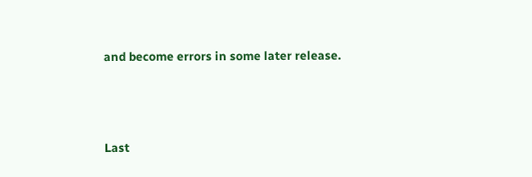and become errors in some later release.



Last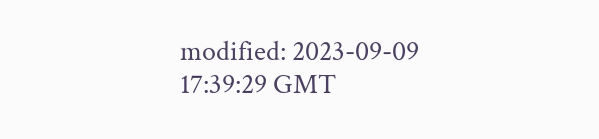modified: 2023-09-09 17:39:29 GMT